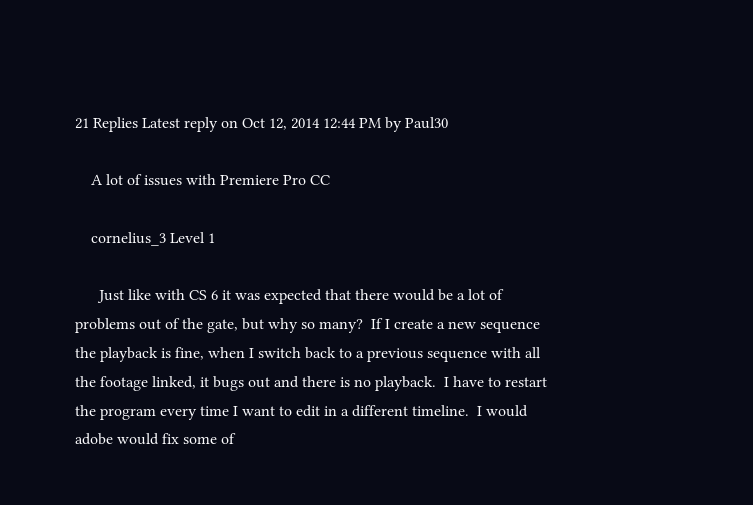21 Replies Latest reply on Oct 12, 2014 12:44 PM by Paul30

    A lot of issues with Premiere Pro CC

    cornelius_3 Level 1

      Just like with CS 6 it was expected that there would be a lot of problems out of the gate, but why so many?  If I create a new sequence the playback is fine, when I switch back to a previous sequence with all the footage linked, it bugs out and there is no playback.  I have to restart the program every time I want to edit in a different timeline.  I would adobe would fix some of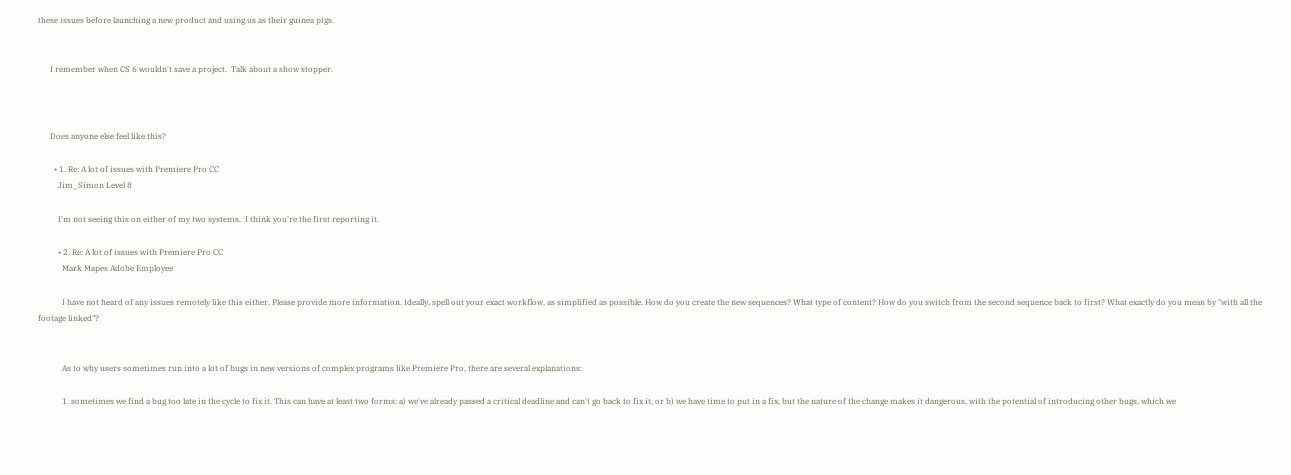these issues before launching a new product and using us as their guinea pigs.


      I remember when CS 6 wouldn't save a project.  Talk about a show stopper.



      Does anyone else feel like this?

        • 1. Re: A lot of issues with Premiere Pro CC
          Jim_Simon Level 8

          I'm not seeing this on either of my two systems.  I think you're the first reporting it.

          • 2. Re: A lot of issues with Premiere Pro CC
            Mark Mapes Adobe Employee

            I have not heard of any issues remotely like this either. Please provide more information. Ideally, spell out your exact workflow, as simplified as possible. How do you create the new sequences? What type of content? How do you switch from the second sequence back to first? What exactly do you mean by "with all the footage linked"?


            As to why users sometimes run into a lot of bugs in new versions of complex programs like Premiere Pro, there are several explanations:

            1. sometimes we find a bug too late in the cycle to fix it. This can have at least two forms: a) we've already passed a critical deadline and can't go back to fix it, or b) we have time to put in a fix, but the nature of the change makes it dangerous, with the potential of introducing other bugs, which we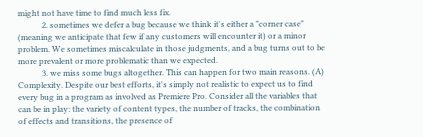might not have time to find much less fix.
            2. sometimes we defer a bug because we think it's either a "corner case" (meaning we anticipate that few if any customers will encounter it) or a minor problem. We sometimes miscalculate in those judgments, and a bug turns out to be more prevalent or more problematic than we expected.
            3. we miss some bugs altogether. This can happen for two main reasons. (A) Complexity. Despite our best efforts, it's simply not realistic to expect us to find every bug in a program as involved as Premiere Pro. Consider all the variables that can be in play: the variety of content types, the number of tracks, the combination of effects and transitions, the presence of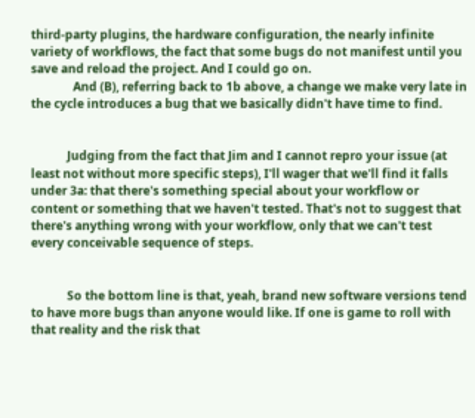third-party plugins, the hardware configuration, the nearly infinite variety of workflows, the fact that some bugs do not manifest until you save and reload the project. And I could go on.
              And (B), referring back to 1b above, a change we make very late in the cycle introduces a bug that we basically didn't have time to find.


            Judging from the fact that Jim and I cannot repro your issue (at least not without more specific steps), I'll wager that we'll find it falls under 3a: that there's something special about your workflow or content or something that we haven't tested. That's not to suggest that there's anything wrong with your workflow, only that we can't test every conceivable sequence of steps.


            So the bottom line is that, yeah, brand new software versions tend to have more bugs than anyone would like. If one is game to roll with that reality and the risk that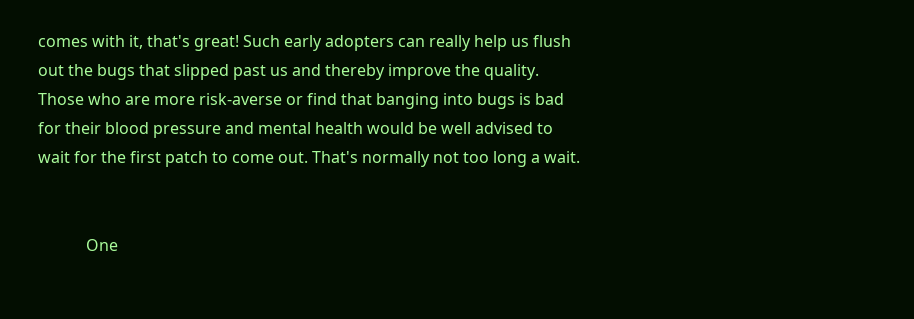comes with it, that's great! Such early adopters can really help us flush out the bugs that slipped past us and thereby improve the quality. Those who are more risk-averse or find that banging into bugs is bad for their blood pressure and mental health would be well advised to wait for the first patch to come out. That's normally not too long a wait.


            One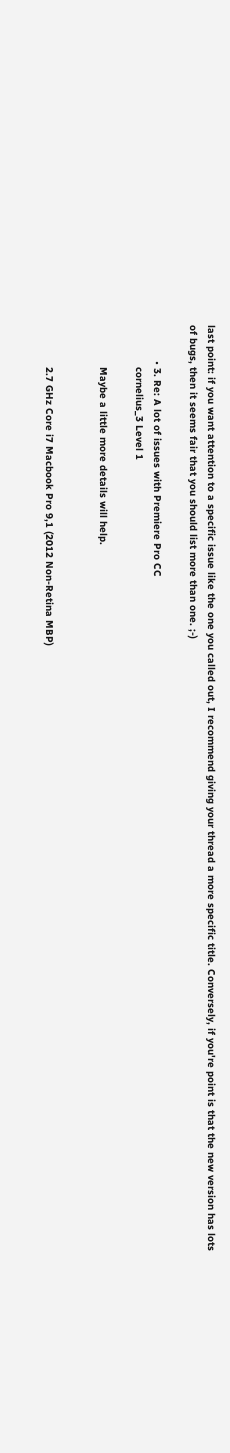last point: if you want attention to a specific issue like the one you called out, I recommend giving your thread a more specific title. Conversely, if you're point is that the new version has lots of bugs, then it seems fair that you should list more than one. ;-)

            • 3. Re: A lot of issues with Premiere Pro CC
              cornelius_3 Level 1

              Maybe a little more details will help.


              2.7 GHz Core i7 Macbook Pro 9,1 (2012 Non-Retina MBP)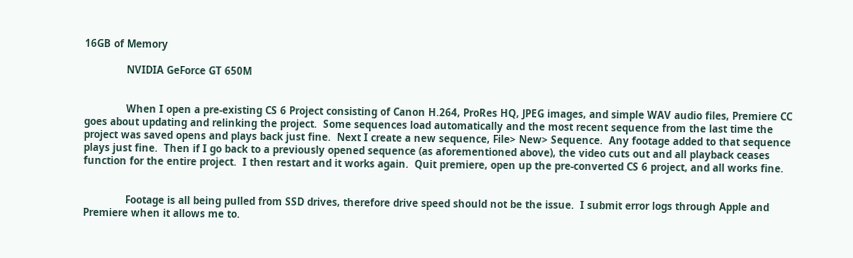16GB of Memory

              NVIDIA GeForce GT 650M


              When I open a pre-existing CS 6 Project consisting of Canon H.264, ProRes HQ, JPEG images, and simple WAV audio files, Premiere CC goes about updating and relinking the project.  Some sequences load automatically and the most recent sequence from the last time the project was saved opens and plays back just fine.  Next I create a new sequence, File> New> Sequence.  Any footage added to that sequence plays just fine.  Then if I go back to a previously opened sequence (as aforementioned above), the video cuts out and all playback ceases function for the entire project.  I then restart and it works again.  Quit premiere, open up the pre-converted CS 6 project, and all works fine.


              Footage is all being pulled from SSD drives, therefore drive speed should not be the issue.  I submit error logs through Apple and Premiere when it allows me to.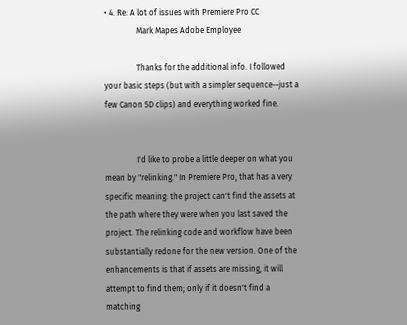• 4. Re: A lot of issues with Premiere Pro CC
                Mark Mapes Adobe Employee

                Thanks for the additional info. I followed your basic steps (but with a simpler sequence--just a few Canon 5D clips) and everything worked fine.


                I'd like to probe a little deeper on what you mean by "relinking." In Premiere Pro, that has a very specific meaning: the project can't find the assets at the path where they were when you last saved the project. The relinking code and workflow have been substantially redone for the new version. One of the enhancements is that if assets are missing, it will attempt to find them; only if it doesn't find a matching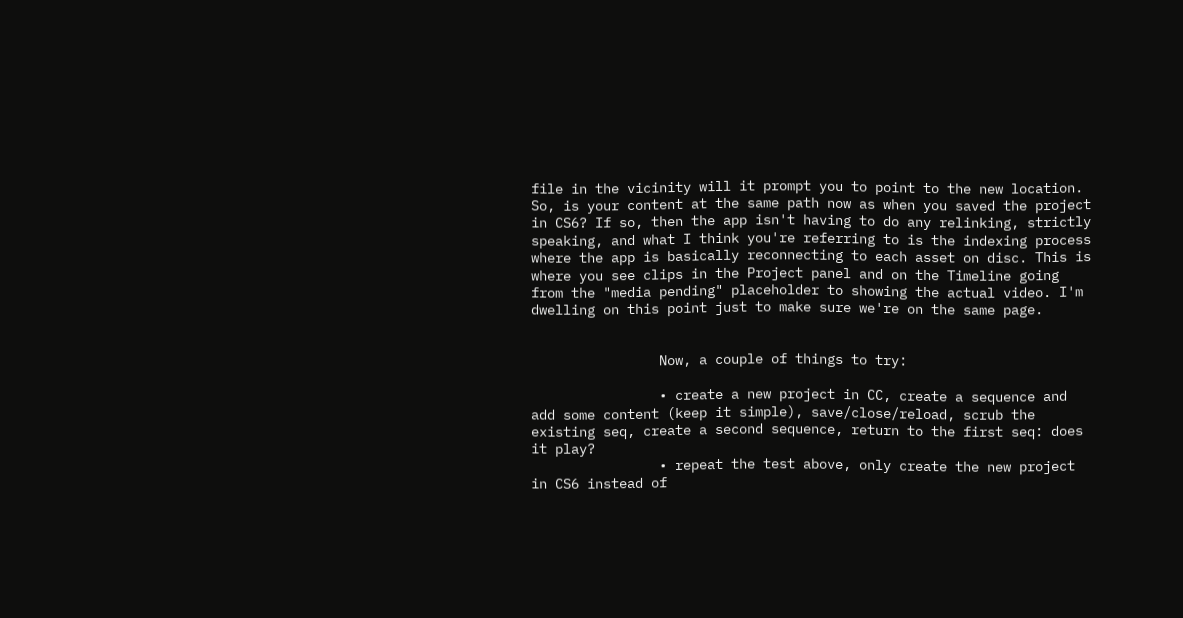file in the vicinity will it prompt you to point to the new location. So, is your content at the same path now as when you saved the project in CS6? If so, then the app isn't having to do any relinking, strictly speaking, and what I think you're referring to is the indexing process where the app is basically reconnecting to each asset on disc. This is where you see clips in the Project panel and on the Timeline going from the "media pending" placeholder to showing the actual video. I'm dwelling on this point just to make sure we're on the same page.


                Now, a couple of things to try:

                • create a new project in CC, create a sequence and add some content (keep it simple), save/close/reload, scrub the existing seq, create a second sequence, return to the first seq: does it play?
                • repeat the test above, only create the new project in CS6 instead of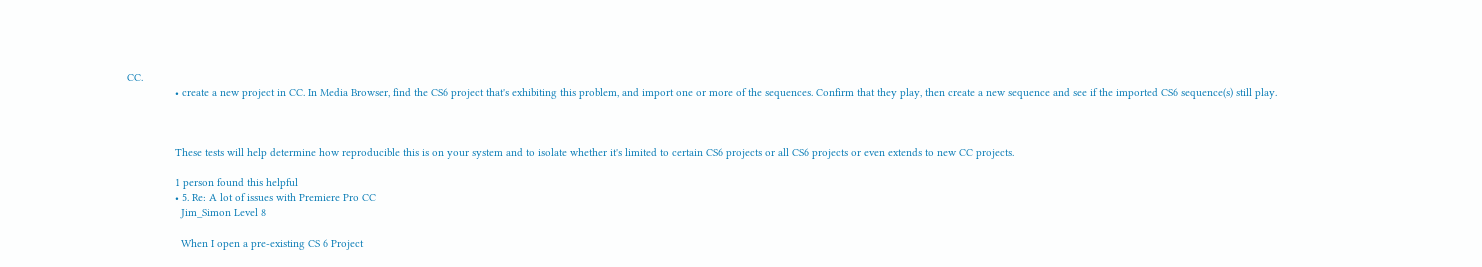CC.
                • create a new project in CC. In Media Browser, find the CS6 project that's exhibiting this problem, and import one or more of the sequences. Confirm that they play, then create a new sequence and see if the imported CS6 sequence(s) still play.



                These tests will help determine how reproducible this is on your system and to isolate whether it's limited to certain CS6 projects or all CS6 projects or even extends to new CC projects.

                1 person found this helpful
                • 5. Re: A lot of issues with Premiere Pro CC
                  Jim_Simon Level 8

                  When I open a pre-existing CS 6 Project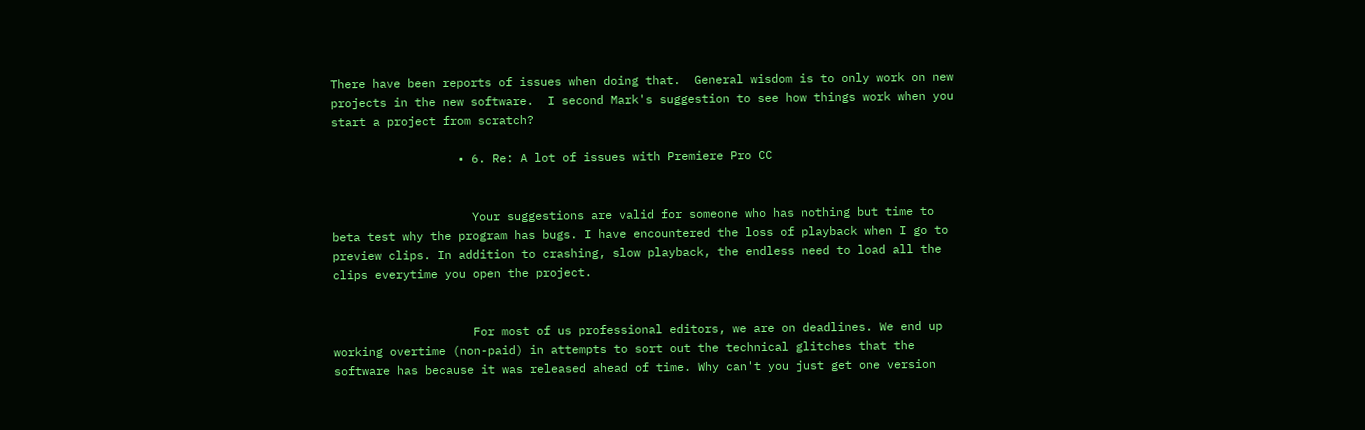There have been reports of issues when doing that.  General wisdom is to only work on new projects in the new software.  I second Mark's suggestion to see how things work when you start a project from scratch?

                  • 6. Re: A lot of issues with Premiere Pro CC


                    Your suggestions are valid for someone who has nothing but time to beta test why the program has bugs. I have encountered the loss of playback when I go to preview clips. In addition to crashing, slow playback, the endless need to load all the clips everytime you open the project.


                    For most of us professional editors, we are on deadlines. We end up working overtime (non-paid) in attempts to sort out the technical glitches that the software has because it was released ahead of time. Why can't you just get one version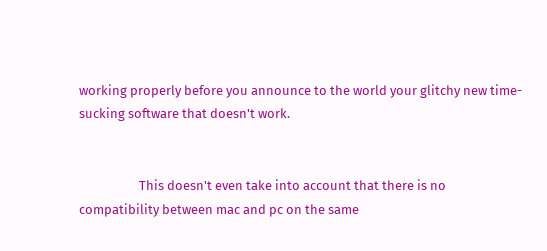working properly before you announce to the world your glitchy new time-sucking software that doesn't work.


                    This doesn't even take into account that there is no compatibility between mac and pc on the same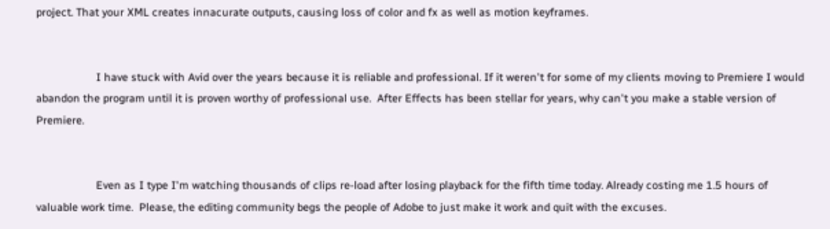project. That your XML creates innacurate outputs, causing loss of color and fx as well as motion keyframes.


                    I have stuck with Avid over the years because it is reliable and professional. If it weren't for some of my clients moving to Premiere I would abandon the program until it is proven worthy of professional use.  After Effects has been stellar for years, why can't you make a stable version of Premiere.


                    Even as I type I'm watching thousands of clips re-load after losing playback for the fifth time today. Already costing me 1.5 hours of valuable work time.  Please, the editing community begs the people of Adobe to just make it work and quit with the excuses.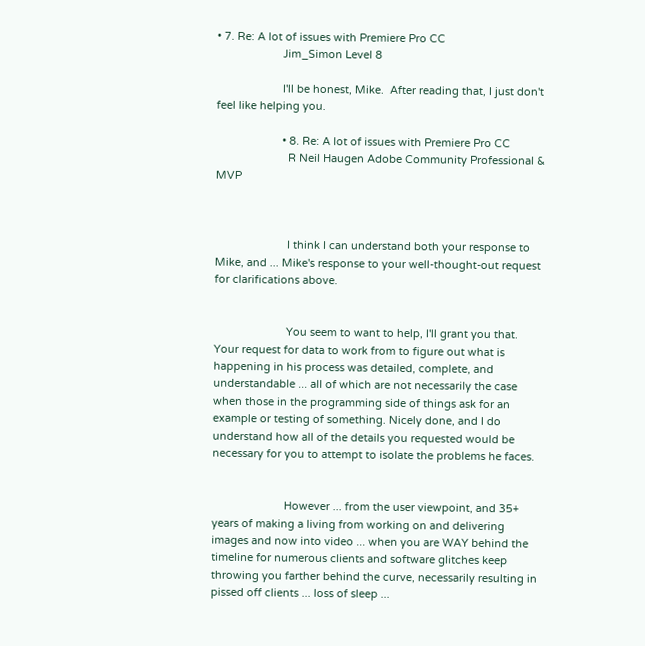• 7. Re: A lot of issues with Premiere Pro CC
                      Jim_Simon Level 8

                      I'll be honest, Mike.  After reading that, I just don't feel like helping you.

                      • 8. Re: A lot of issues with Premiere Pro CC
                        R Neil Haugen Adobe Community Professional & MVP



                        I think I can understand both your response to Mike, and ... Mike's response to your well-thought-out request for clarifications above.


                        You seem to want to help, I'll grant you that. Your request for data to work from to figure out what is happening in his process was detailed, complete, and understandable ... all of which are not necessarily the case when those in the programming side of things ask for an example or testing of something. Nicely done, and I do understand how all of the details you requested would be necessary for you to attempt to isolate the problems he faces.


                        However ... from the user viewpoint, and 35+ years of making a living from working on and delivering images and now into video ... when you are WAY behind the timeline for numerous clients and software glitches keep throwing you farther behind the curve, necessarily resulting in pissed off clients ... loss of sleep ...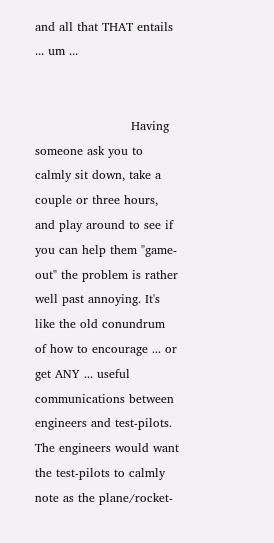and all that THAT entails ... um ...


                        Having someone ask you to calmly sit down, take a couple or three hours, and play around to see if you can help them "game-out" the problem is rather well past annoying. It's like the old conundrum of how to encourage ... or get ANY ... useful communications between engineers and test-pilots. The engineers would want the test-pilots to calmly note as the plane/rocket-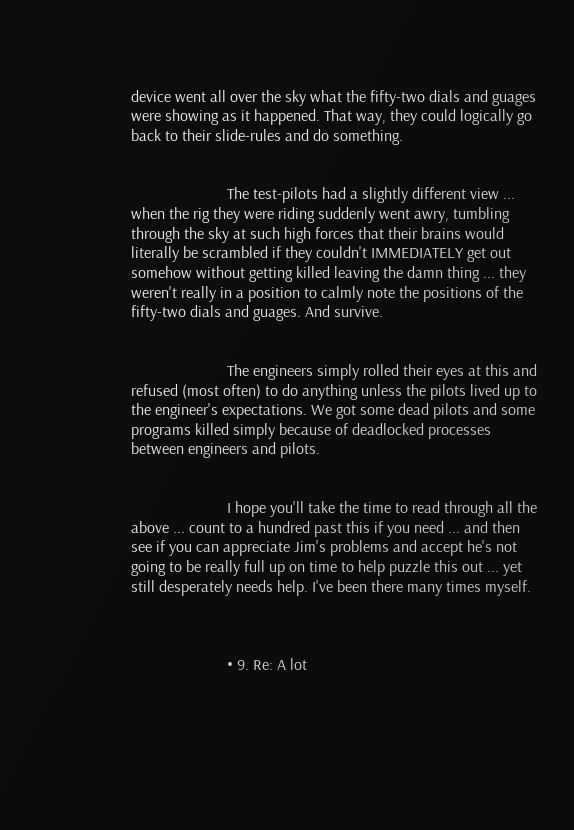device went all over the sky what the fifty-two dials and guages were showing as it happened. That way, they could logically go back to their slide-rules and do something.


                        The test-pilots had a slightly different view ... when the rig they were riding suddenly went awry, tumbling through the sky at such high forces that their brains would literally be scrambled if they couldn't IMMEDIATELY get out somehow without getting killed leaving the damn thing ... they weren't really in a position to calmly note the positions of the fifty-two dials and guages. And survive.


                        The engineers simply rolled their eyes at this and refused (most often) to do anything unless the pilots lived up to the engineer's expectations. We got some dead pilots and some programs killed simply because of deadlocked processes between engineers and pilots.


                        I hope you'll take the time to read through all the above ... count to a hundred past this if you need ... and then see if you can appreciate Jim's problems and accept he's not going to be really full up on time to help puzzle this out ... yet still desperately needs help. I've been there many times myself.



                        • 9. Re: A lot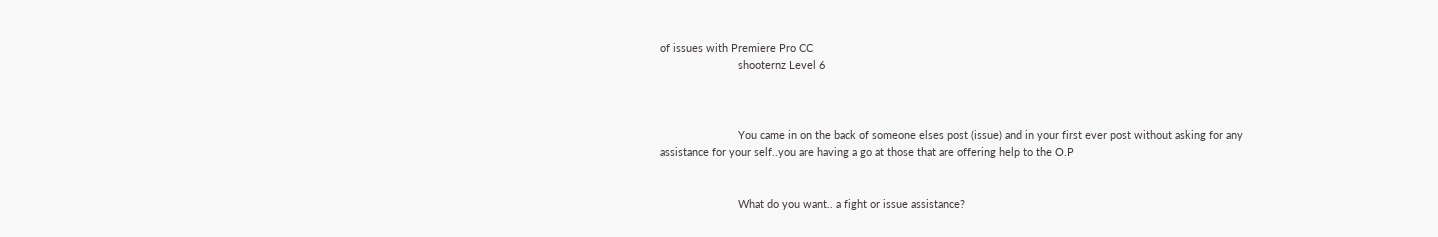of issues with Premiere Pro CC
                          shooternz Level 6



                          You came in on the back of someone elses post (issue) and in your first ever post without asking for any assistance for your self..you are having a go at those that are offering help to the O.P


                          What do you want.. a fight or issue assistance?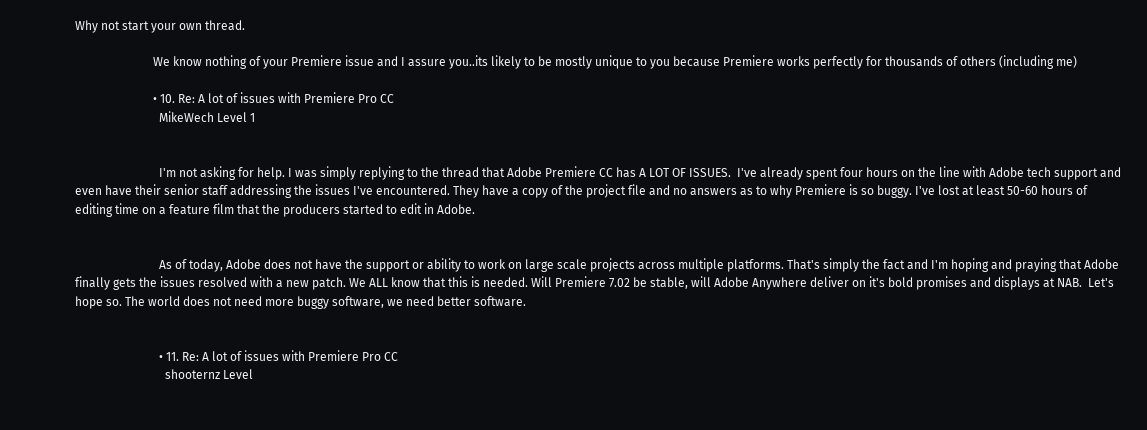Why not start your own thread.

                          We know nothing of your Premiere issue and I assure you..its likely to be mostly unique to you because Premiere works perfectly for thousands of others (including me)

                          • 10. Re: A lot of issues with Premiere Pro CC
                            MikeWech Level 1


                            I'm not asking for help. I was simply replying to the thread that Adobe Premiere CC has A LOT OF ISSUES.  I've already spent four hours on the line with Adobe tech support and even have their senior staff addressing the issues I've encountered. They have a copy of the project file and no answers as to why Premiere is so buggy. I've lost at least 50-60 hours of editing time on a feature film that the producers started to edit in Adobe.


                            As of today, Adobe does not have the support or ability to work on large scale projects across multiple platforms. That's simply the fact and I'm hoping and praying that Adobe finally gets the issues resolved with a new patch. We ALL know that this is needed. Will Premiere 7.02 be stable, will Adobe Anywhere deliver on it's bold promises and displays at NAB.  Let's hope so. The world does not need more buggy software, we need better software.


                            • 11. Re: A lot of issues with Premiere Pro CC
                              shooternz Level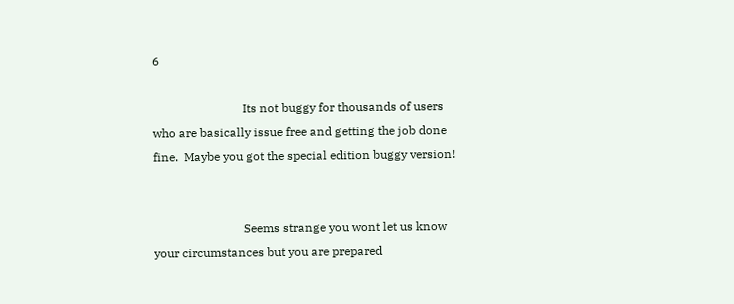6

                              Its not buggy for thousands of users who are basically issue free and getting the job done fine.  Maybe you got the special edition buggy version!


                              Seems strange you wont let us know your circumstances but you are prepared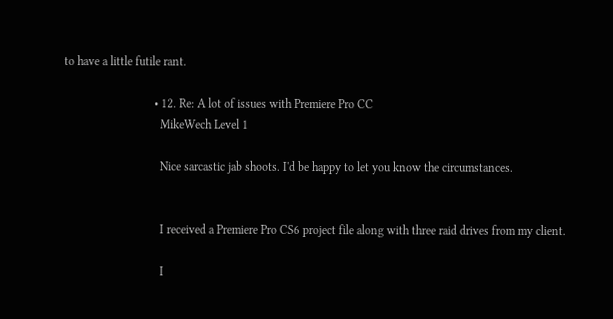to have a little futile rant.

                              • 12. Re: A lot of issues with Premiere Pro CC
                                MikeWech Level 1

                                Nice sarcastic jab shoots. I'd be happy to let you know the circumstances.


                                I received a Premiere Pro CS6 project file along with three raid drives from my client.

                                I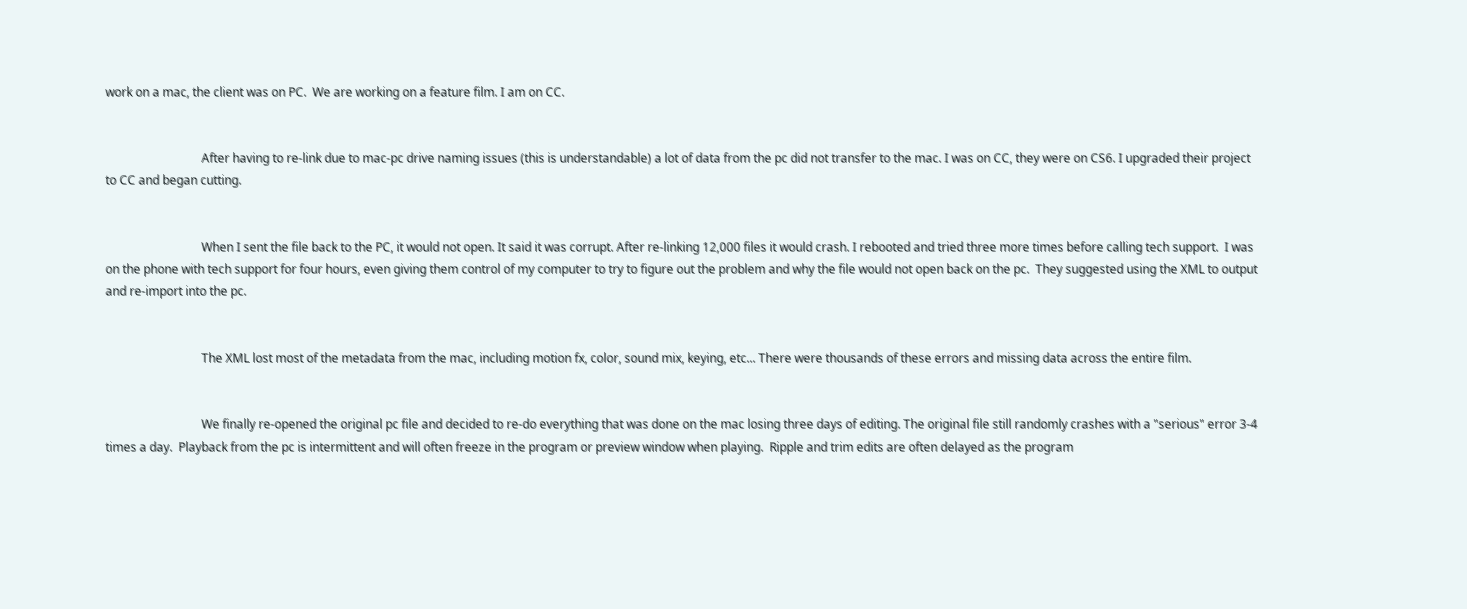work on a mac, the client was on PC.  We are working on a feature film. I am on CC.


                                After having to re-link due to mac-pc drive naming issues (this is understandable) a lot of data from the pc did not transfer to the mac. I was on CC, they were on CS6. I upgraded their project to CC and began cutting.


                                When I sent the file back to the PC, it would not open. It said it was corrupt. After re-linking 12,000 files it would crash. I rebooted and tried three more times before calling tech support.  I was on the phone with tech support for four hours, even giving them control of my computer to try to figure out the problem and why the file would not open back on the pc.  They suggested using the XML to output and re-import into the pc.


                                The XML lost most of the metadata from the mac, including motion fx, color, sound mix, keying, etc... There were thousands of these errors and missing data across the entire film.


                                We finally re-opened the original pc file and decided to re-do everything that was done on the mac losing three days of editing. The original file still randomly crashes with a "serious" error 3-4 times a day.  Playback from the pc is intermittent and will often freeze in the program or preview window when playing.  Ripple and trim edits are often delayed as the program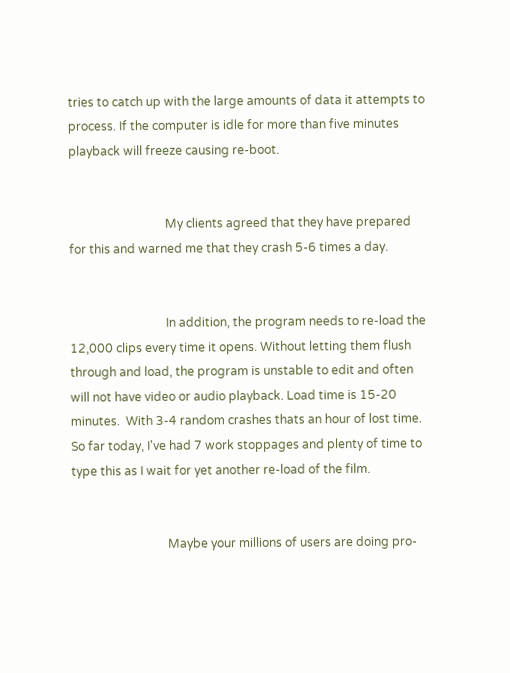tries to catch up with the large amounts of data it attempts to process. If the computer is idle for more than five minutes playback will freeze causing re-boot.


                                My clients agreed that they have prepared for this and warned me that they crash 5-6 times a day.


                                In addition, the program needs to re-load the 12,000 clips every time it opens. Without letting them flush through and load, the program is unstable to edit and often will not have video or audio playback. Load time is 15-20 minutes.  With 3-4 random crashes thats an hour of lost time.  So far today, I've had 7 work stoppages and plenty of time to type this as I wait for yet another re-load of the film.


                                Maybe your millions of users are doing pro-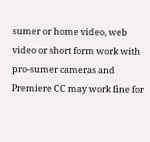sumer or home video, web video or short form work with pro-sumer cameras and Premiere CC may work fine for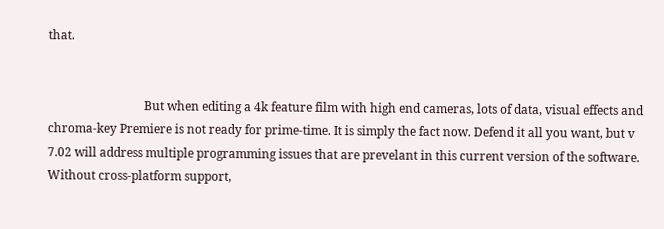that.


                                But when editing a 4k feature film with high end cameras, lots of data, visual effects and chroma-key Premiere is not ready for prime-time. It is simply the fact now. Defend it all you want, but v 7.02 will address multiple programming issues that are prevelant in this current version of the software. Without cross-platform support,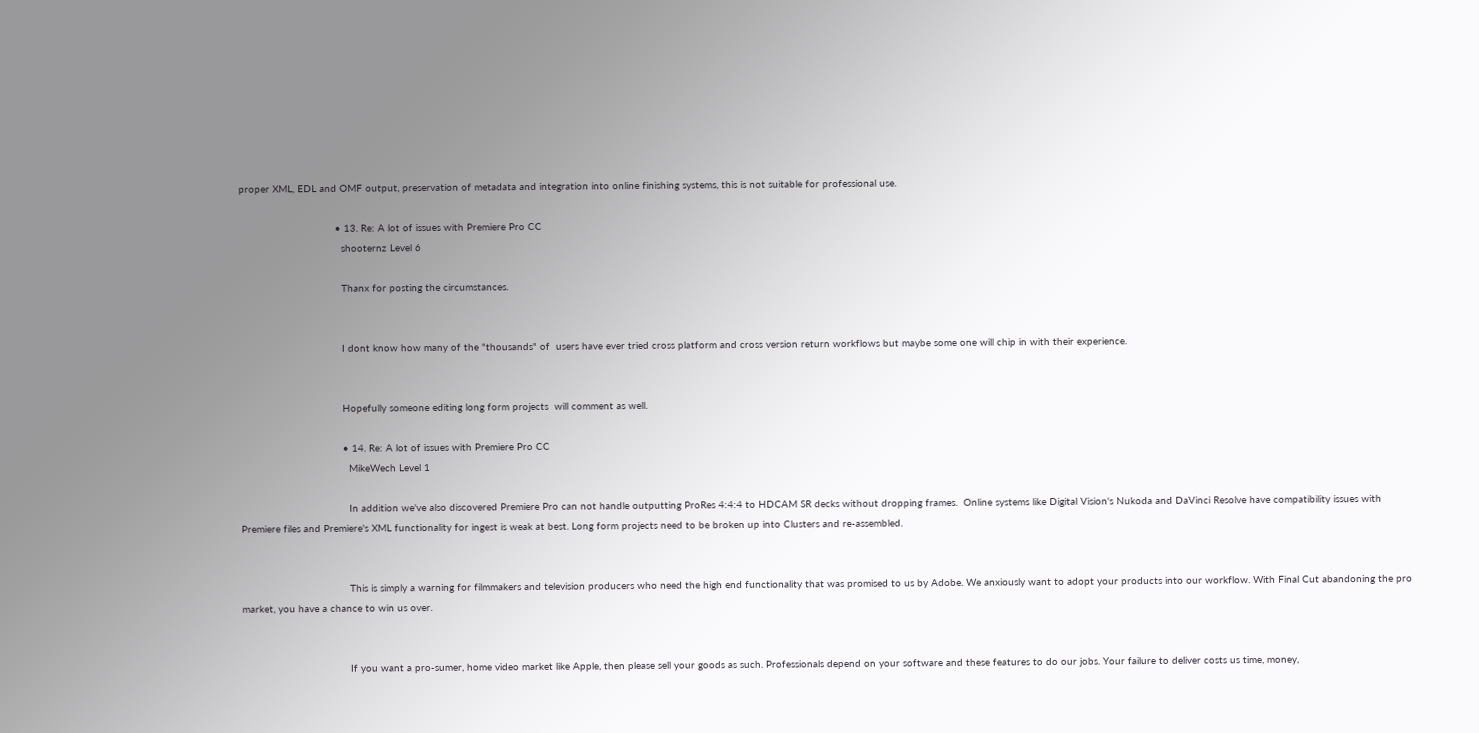proper XML, EDL and OMF output, preservation of metadata and integration into online finishing systems, this is not suitable for professional use.

                                • 13. Re: A lot of issues with Premiere Pro CC
                                  shooternz Level 6

                                  Thanx for posting the circumstances.


                                  I dont know how many of the "thousands" of  users have ever tried cross platform and cross version return workflows but maybe some one will chip in with their experience.


                                  Hopefully someone editing long form projects  will comment as well.

                                  • 14. Re: A lot of issues with Premiere Pro CC
                                    MikeWech Level 1

                                    In addition we've also discovered Premiere Pro can not handle outputting ProRes 4:4:4 to HDCAM SR decks without dropping frames.  Online systems like Digital Vision's Nukoda and DaVinci Resolve have compatibility issues with Premiere files and Premiere's XML functionality for ingest is weak at best. Long form projects need to be broken up into Clusters and re-assembled.


                                    This is simply a warning for filmmakers and television producers who need the high end functionality that was promised to us by Adobe. We anxiously want to adopt your products into our workflow. With Final Cut abandoning the pro market, you have a chance to win us over.


                                    If you want a pro-sumer, home video market like Apple, then please sell your goods as such. Professionals depend on your software and these features to do our jobs. Your failure to deliver costs us time, money,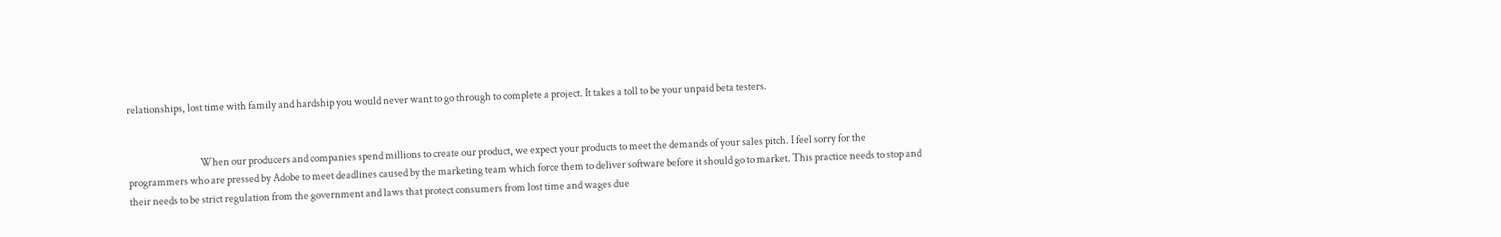relationships, lost time with family and hardship you would never want to go through to complete a project. It takes a toll to be your unpaid beta testers.


                                    When our producers and companies spend millions to create our product, we expect your products to meet the demands of your sales pitch. I feel sorry for the programmers who are pressed by Adobe to meet deadlines caused by the marketing team which force them to deliver software before it should go to market. This practice needs to stop and their needs to be strict regulation from the government and laws that protect consumers from lost time and wages due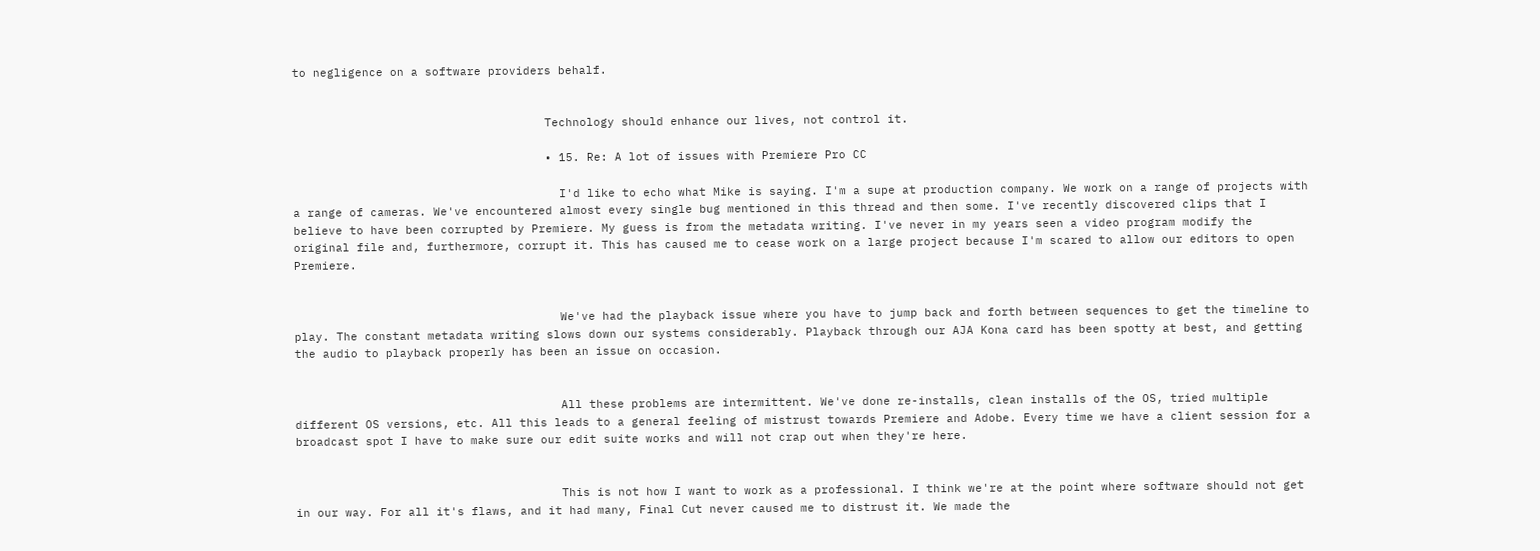to negligence on a software providers behalf.


                                    Technology should enhance our lives, not control it.

                                    • 15. Re: A lot of issues with Premiere Pro CC

                                      I'd like to echo what Mike is saying. I'm a supe at production company. We work on a range of projects with a range of cameras. We've encountered almost every single bug mentioned in this thread and then some. I've recently discovered clips that I believe to have been corrupted by Premiere. My guess is from the metadata writing. I've never in my years seen a video program modify the original file and, furthermore, corrupt it. This has caused me to cease work on a large project because I'm scared to allow our editors to open Premiere.


                                      We've had the playback issue where you have to jump back and forth between sequences to get the timeline to play. The constant metadata writing slows down our systems considerably. Playback through our AJA Kona card has been spotty at best, and getting the audio to playback properly has been an issue on occasion.


                                      All these problems are intermittent. We've done re-installs, clean installs of the OS, tried multiple different OS versions, etc. All this leads to a general feeling of mistrust towards Premiere and Adobe. Every time we have a client session for a broadcast spot I have to make sure our edit suite works and will not crap out when they're here.


                                      This is not how I want to work as a professional. I think we're at the point where software should not get in our way. For all it's flaws, and it had many, Final Cut never caused me to distrust it. We made the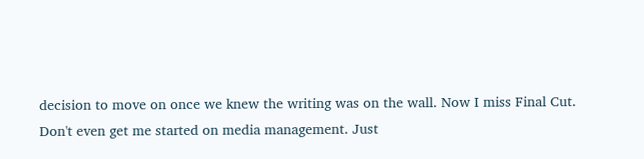decision to move on once we knew the writing was on the wall. Now I miss Final Cut. Don't even get me started on media management. Just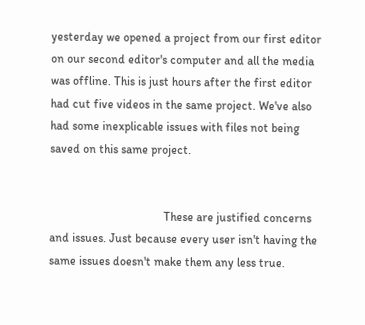yesterday we opened a project from our first editor on our second editor's computer and all the media was offline. This is just hours after the first editor had cut five videos in the same project. We've also had some inexplicable issues with files not being saved on this same project.


                                      These are justified concerns and issues. Just because every user isn't having the same issues doesn't make them any less true.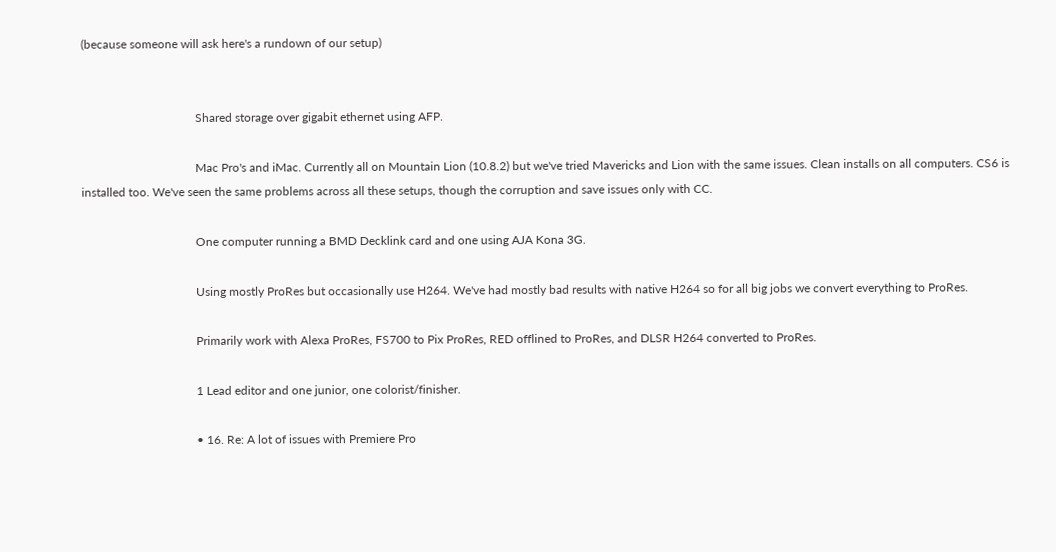(because someone will ask here's a rundown of our setup)


                                      Shared storage over gigabit ethernet using AFP.

                                      Mac Pro's and iMac. Currently all on Mountain Lion (10.8.2) but we've tried Mavericks and Lion with the same issues. Clean installs on all computers. CS6 is installed too. We've seen the same problems across all these setups, though the corruption and save issues only with CC.

                                      One computer running a BMD Decklink card and one using AJA Kona 3G.

                                      Using mostly ProRes but occasionally use H264. We've had mostly bad results with native H264 so for all big jobs we convert everything to ProRes.

                                      Primarily work with Alexa ProRes, FS700 to Pix ProRes, RED offlined to ProRes, and DLSR H264 converted to ProRes.

                                      1 Lead editor and one junior, one colorist/finisher.

                                      • 16. Re: A lot of issues with Premiere Pro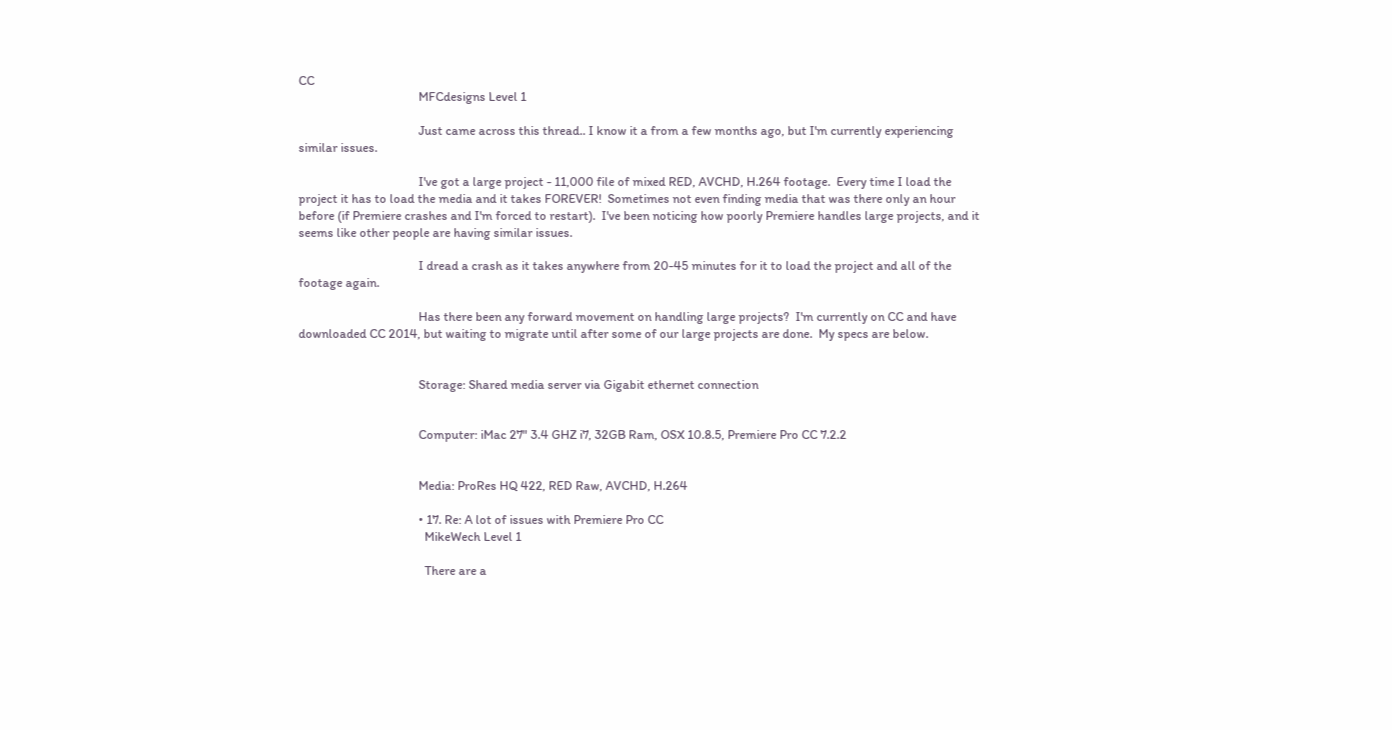CC
                                        MFCdesigns Level 1

                                        Just came across this thread.. I know it a from a few months ago, but I'm currently experiencing similar issues.

                                        I've got a large project - 11,000 file of mixed RED, AVCHD, H.264 footage.  Every time I load the project it has to load the media and it takes FOREVER!  Sometimes not even finding media that was there only an hour before (if Premiere crashes and I'm forced to restart).  I've been noticing how poorly Premiere handles large projects, and it seems like other people are having similar issues.

                                        I dread a crash as it takes anywhere from 20-45 minutes for it to load the project and all of the footage again.

                                        Has there been any forward movement on handling large projects?  I'm currently on CC and have downloaded CC 2014, but waiting to migrate until after some of our large projects are done.  My specs are below.


                                        Storage: Shared media server via Gigabit ethernet connection


                                        Computer: iMac 27" 3.4 GHZ i7, 32GB Ram, OSX 10.8.5, Premiere Pro CC 7.2.2


                                        Media: ProRes HQ 422, RED Raw, AVCHD, H.264

                                        • 17. Re: A lot of issues with Premiere Pro CC
                                          MikeWech Level 1

                                          There are a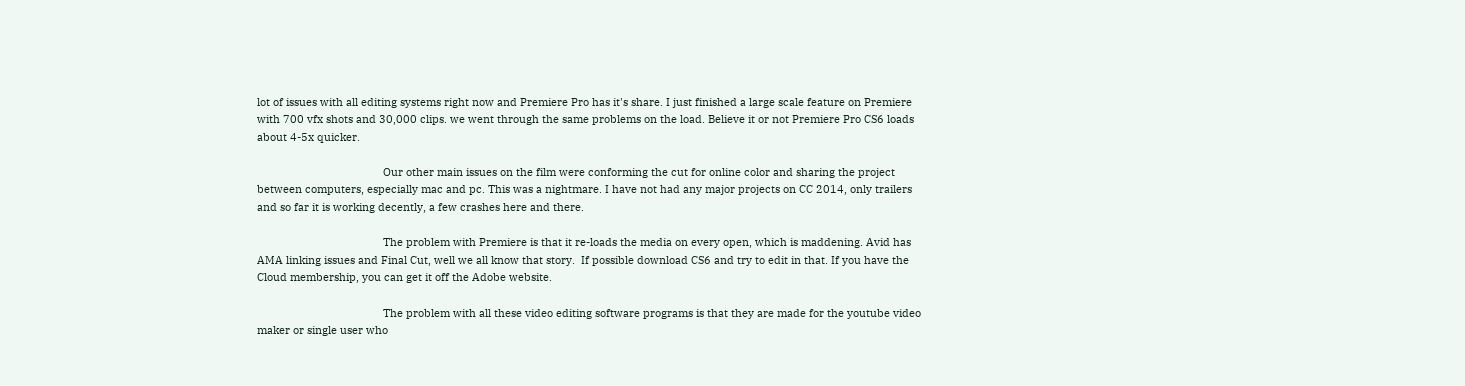lot of issues with all editing systems right now and Premiere Pro has it's share. I just finished a large scale feature on Premiere with 700 vfx shots and 30,000 clips. we went through the same problems on the load. Believe it or not Premiere Pro CS6 loads about 4-5x quicker.

                                          Our other main issues on the film were conforming the cut for online color and sharing the project between computers, especially mac and pc. This was a nightmare. I have not had any major projects on CC 2014, only trailers and so far it is working decently, a few crashes here and there.

                                          The problem with Premiere is that it re-loads the media on every open, which is maddening. Avid has AMA linking issues and Final Cut, well we all know that story.  If possible download CS6 and try to edit in that. If you have the Cloud membership, you can get it off the Adobe website.

                                          The problem with all these video editing software programs is that they are made for the youtube video maker or single user who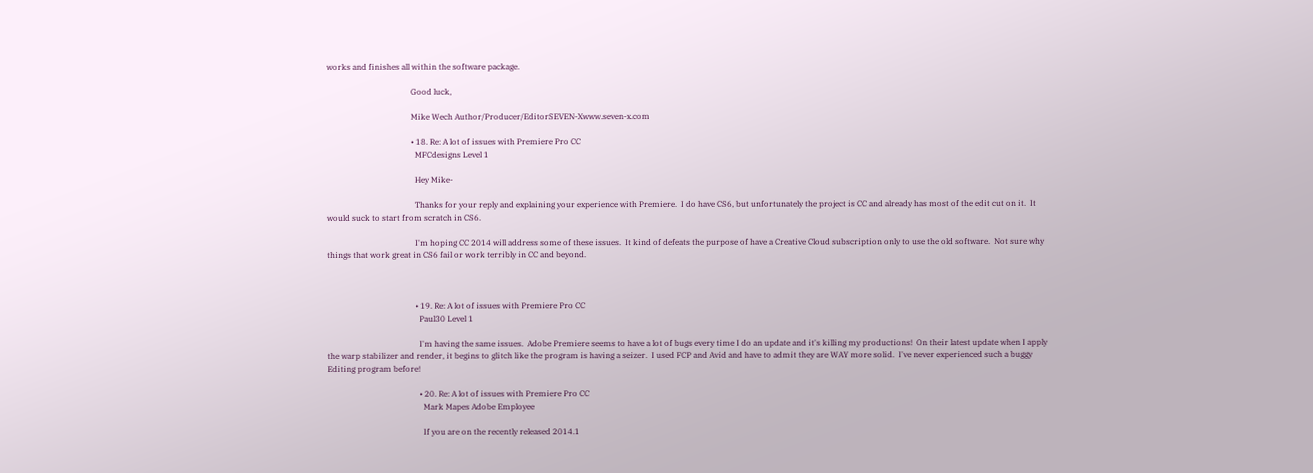works and finishes all within the software package.

                                          Good luck,

                                          Mike Wech Author/Producer/EditorSEVEN-Xwww.seven-x.com

                                          • 18. Re: A lot of issues with Premiere Pro CC
                                            MFCdesigns Level 1

                                            Hey Mike-

                                            Thanks for your reply and explaining your experience with Premiere.  I do have CS6, but unfortunately the project is CC and already has most of the edit cut on it.  It would suck to start from scratch in CS6.

                                            I'm hoping CC 2014 will address some of these issues.  It kind of defeats the purpose of have a Creative Cloud subscription only to use the old software.  Not sure why things that work great in CS6 fail or work terribly in CC and beyond.



                                            • 19. Re: A lot of issues with Premiere Pro CC
                                              Paul30 Level 1

                                              I'm having the same issues.  Adobe Premiere seems to have a lot of bugs every time I do an update and it's killing my productions!  On their latest update when I apply the warp stabilizer and render, it begins to glitch like the program is having a seizer.  I used FCP and Avid and have to admit they are WAY more solid.  I've never experienced such a buggy Editing program before!

                                              • 20. Re: A lot of issues with Premiere Pro CC
                                                Mark Mapes Adobe Employee

                                                If you are on the recently released 2014.1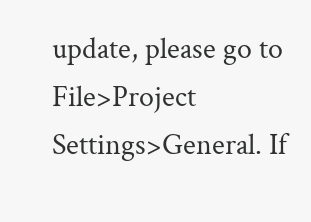update, please go to File>Project Settings>General. If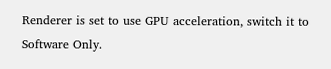Renderer is set to use GPU acceleration, switch it to Software Only.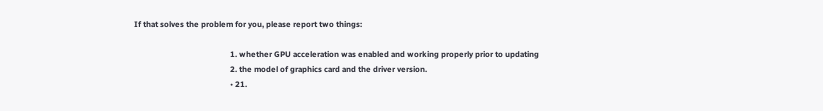If that solves the problem for you, please report two things:

                                                1. whether GPU acceleration was enabled and working properly prior to updating
                                                2. the model of graphics card and the driver version.
                                                • 21.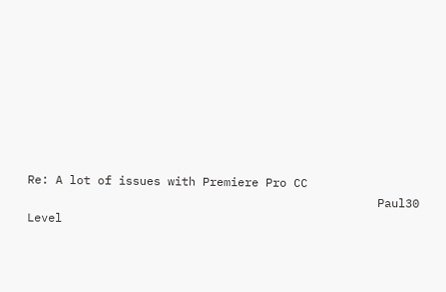Re: A lot of issues with Premiere Pro CC
                                                  Paul30 Level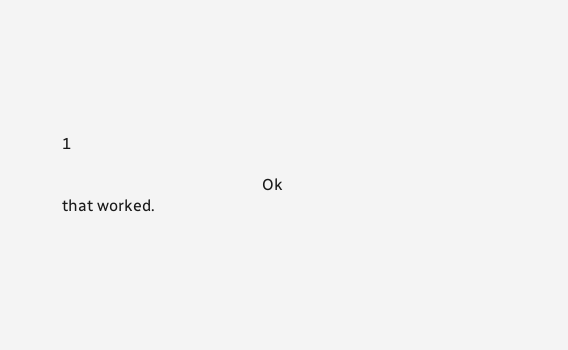1

                                                  Ok that worked.